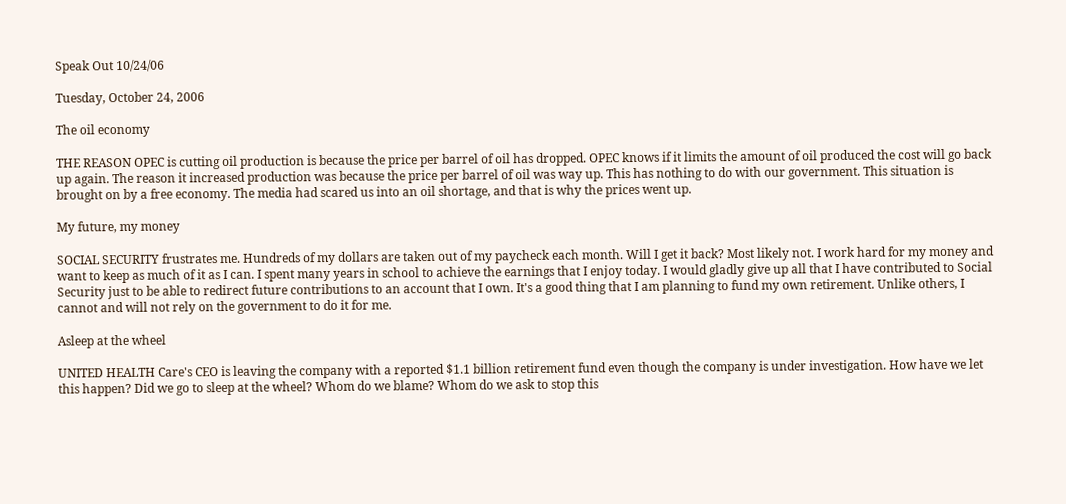Speak Out 10/24/06

Tuesday, October 24, 2006

The oil economy

THE REASON OPEC is cutting oil production is because the price per barrel of oil has dropped. OPEC knows if it limits the amount of oil produced the cost will go back up again. The reason it increased production was because the price per barrel of oil was way up. This has nothing to do with our government. This situation is brought on by a free economy. The media had scared us into an oil shortage, and that is why the prices went up.

My future, my money

SOCIAL SECURITY frustrates me. Hundreds of my dollars are taken out of my paycheck each month. Will I get it back? Most likely not. I work hard for my money and want to keep as much of it as I can. I spent many years in school to achieve the earnings that I enjoy today. I would gladly give up all that I have contributed to Social Security just to be able to redirect future contributions to an account that I own. It's a good thing that I am planning to fund my own retirement. Unlike others, I cannot and will not rely on the government to do it for me.

Asleep at the wheel

UNITED HEALTH Care's CEO is leaving the company with a reported $1.1 billion retirement fund even though the company is under investigation. How have we let this happen? Did we go to sleep at the wheel? Whom do we blame? Whom do we ask to stop this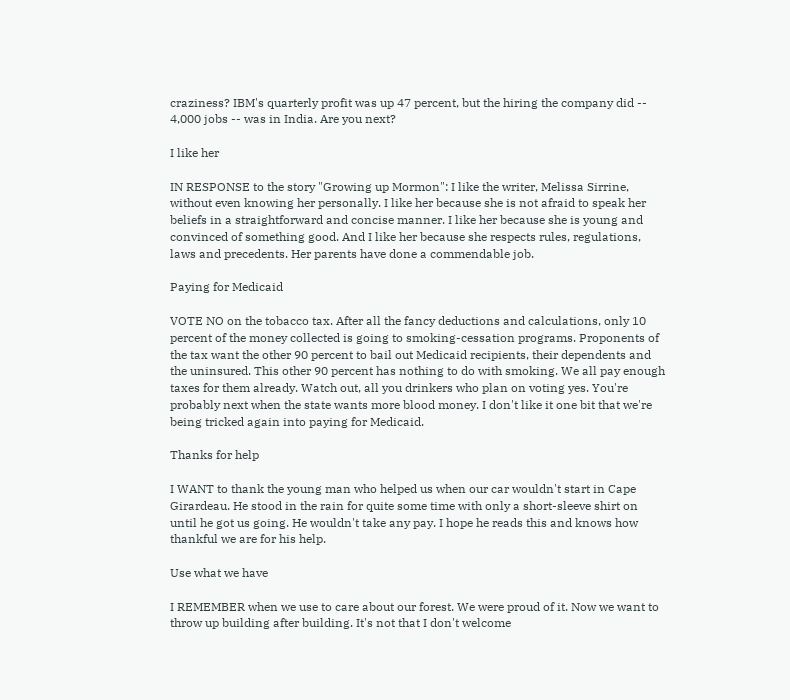craziness? IBM's quarterly profit was up 47 percent, but the hiring the company did -- 4,000 jobs -- was in India. Are you next?

I like her

IN RESPONSE to the story "Growing up Mormon": I like the writer, Melissa Sirrine, without even knowing her personally. I like her because she is not afraid to speak her beliefs in a straightforward and concise manner. I like her because she is young and convinced of something good. And I like her because she respects rules, regulations, laws and precedents. Her parents have done a commendable job.

Paying for Medicaid

VOTE NO on the tobacco tax. After all the fancy deductions and calculations, only 10 percent of the money collected is going to smoking-cessation programs. Proponents of the tax want the other 90 percent to bail out Medicaid recipients, their dependents and the uninsured. This other 90 percent has nothing to do with smoking. We all pay enough taxes for them already. Watch out, all you drinkers who plan on voting yes. You're probably next when the state wants more blood money. I don't like it one bit that we're being tricked again into paying for Medicaid.

Thanks for help

I WANT to thank the young man who helped us when our car wouldn't start in Cape Girardeau. He stood in the rain for quite some time with only a short-sleeve shirt on until he got us going. He wouldn't take any pay. I hope he reads this and knows how thankful we are for his help.

Use what we have

I REMEMBER when we use to care about our forest. We were proud of it. Now we want to throw up building after building. It's not that I don't welcome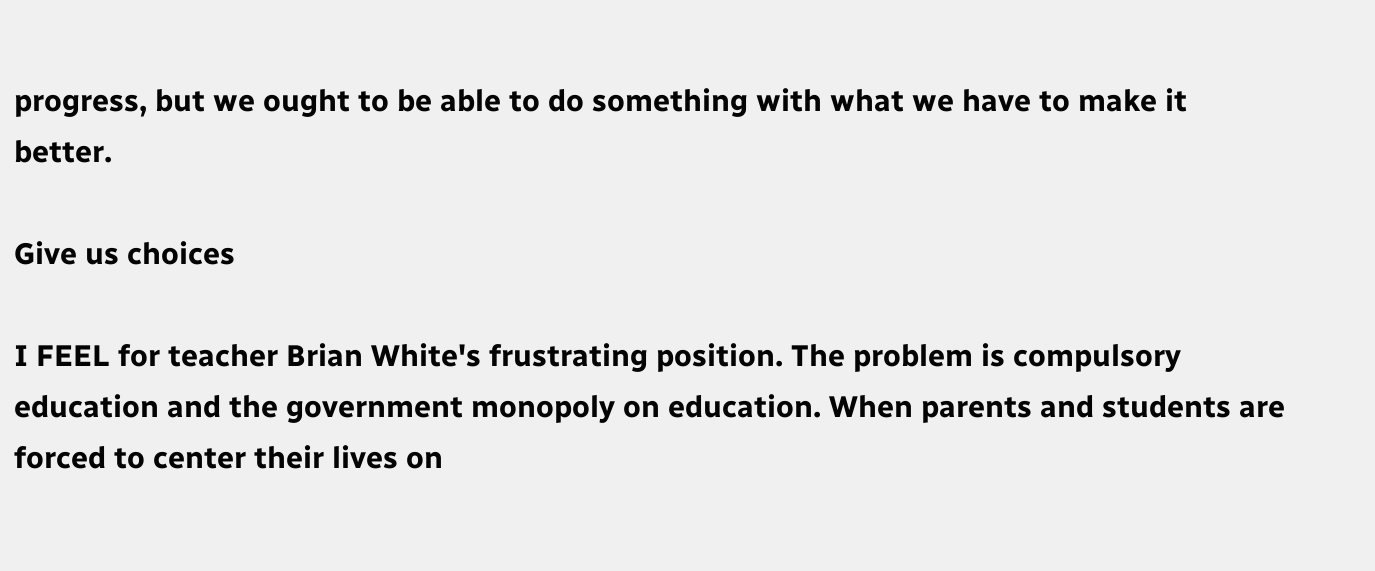progress, but we ought to be able to do something with what we have to make it better.

Give us choices

I FEEL for teacher Brian White's frustrating position. The problem is compulsory education and the government monopoly on education. When parents and students are forced to center their lives on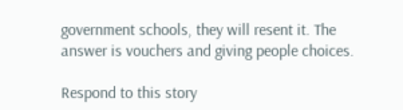government schools, they will resent it. The answer is vouchers and giving people choices.

Respond to this story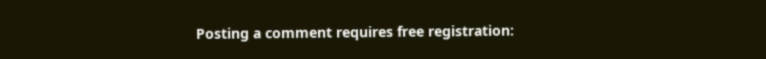Posting a comment requires free registration: